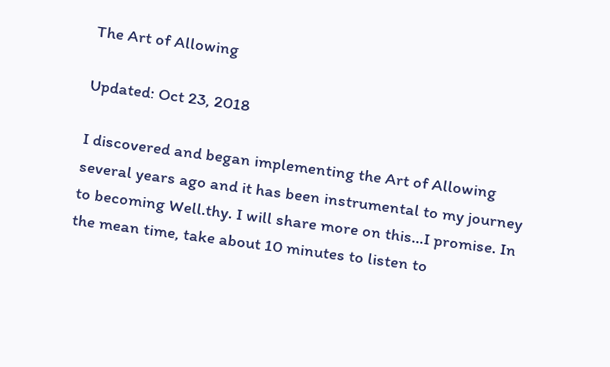The Art of Allowing

Updated: Oct 23, 2018

I discovered and began implementing the Art of Allowing several years ago and it has been instrumental to my journey to becoming Well.thy. I will share more on this...I promise. In the mean time, take about 10 minutes to listen to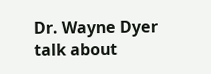Dr. Wayne Dyer talk about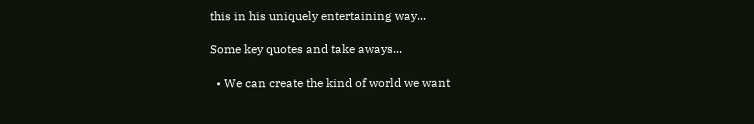this in his uniquely entertaining way...

Some key quotes and take aways...

  • We can create the kind of world we want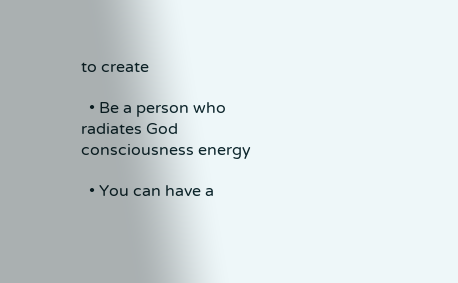to create

  • Be a person who radiates God consciousness energy

  • You can have a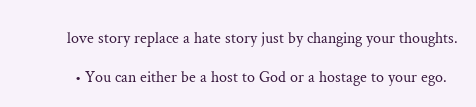love story replace a hate story just by changing your thoughts.

  • You can either be a host to God or a hostage to your ego.